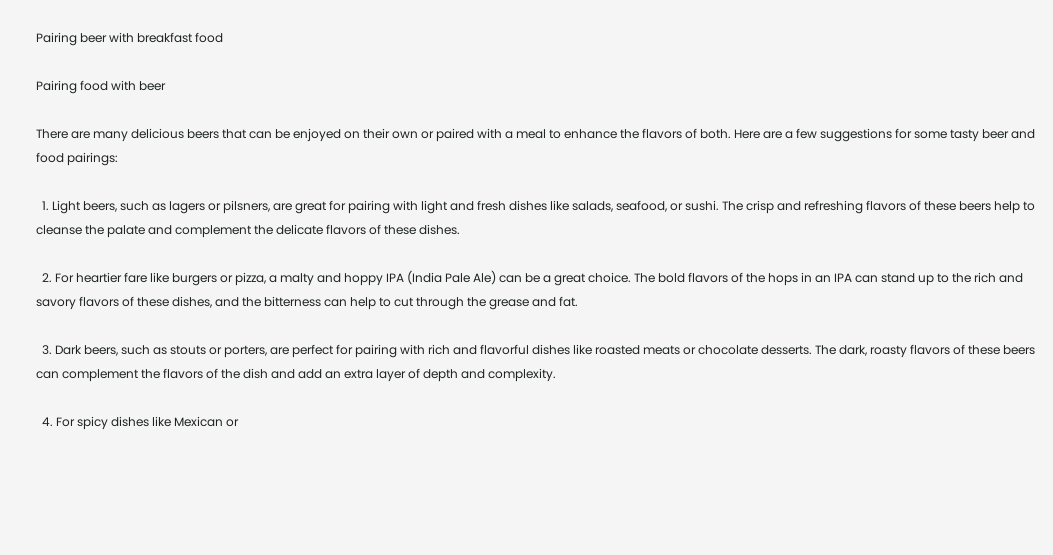Pairing beer with breakfast food

Pairing food with beer

There are many delicious beers that can be enjoyed on their own or paired with a meal to enhance the flavors of both. Here are a few suggestions for some tasty beer and food pairings:

  1. Light beers, such as lagers or pilsners, are great for pairing with light and fresh dishes like salads, seafood, or sushi. The crisp and refreshing flavors of these beers help to cleanse the palate and complement the delicate flavors of these dishes.

  2. For heartier fare like burgers or pizza, a malty and hoppy IPA (India Pale Ale) can be a great choice. The bold flavors of the hops in an IPA can stand up to the rich and savory flavors of these dishes, and the bitterness can help to cut through the grease and fat.

  3. Dark beers, such as stouts or porters, are perfect for pairing with rich and flavorful dishes like roasted meats or chocolate desserts. The dark, roasty flavors of these beers can complement the flavors of the dish and add an extra layer of depth and complexity.

  4. For spicy dishes like Mexican or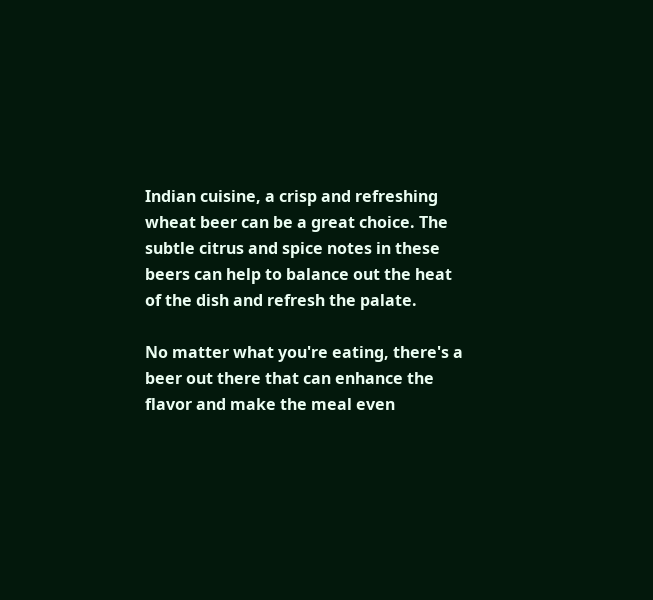Indian cuisine, a crisp and refreshing wheat beer can be a great choice. The subtle citrus and spice notes in these beers can help to balance out the heat of the dish and refresh the palate.

No matter what you're eating, there's a beer out there that can enhance the flavor and make the meal even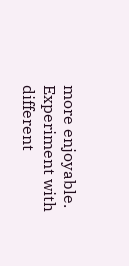more enjoyable. Experiment with different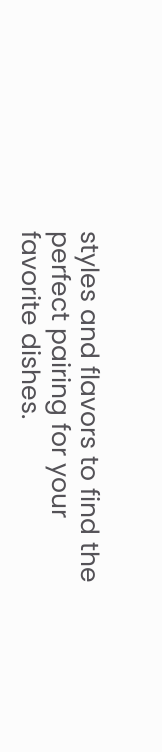styles and flavors to find the perfect pairing for your favorite dishes.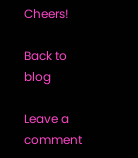Cheers!

Back to blog

Leave a comment